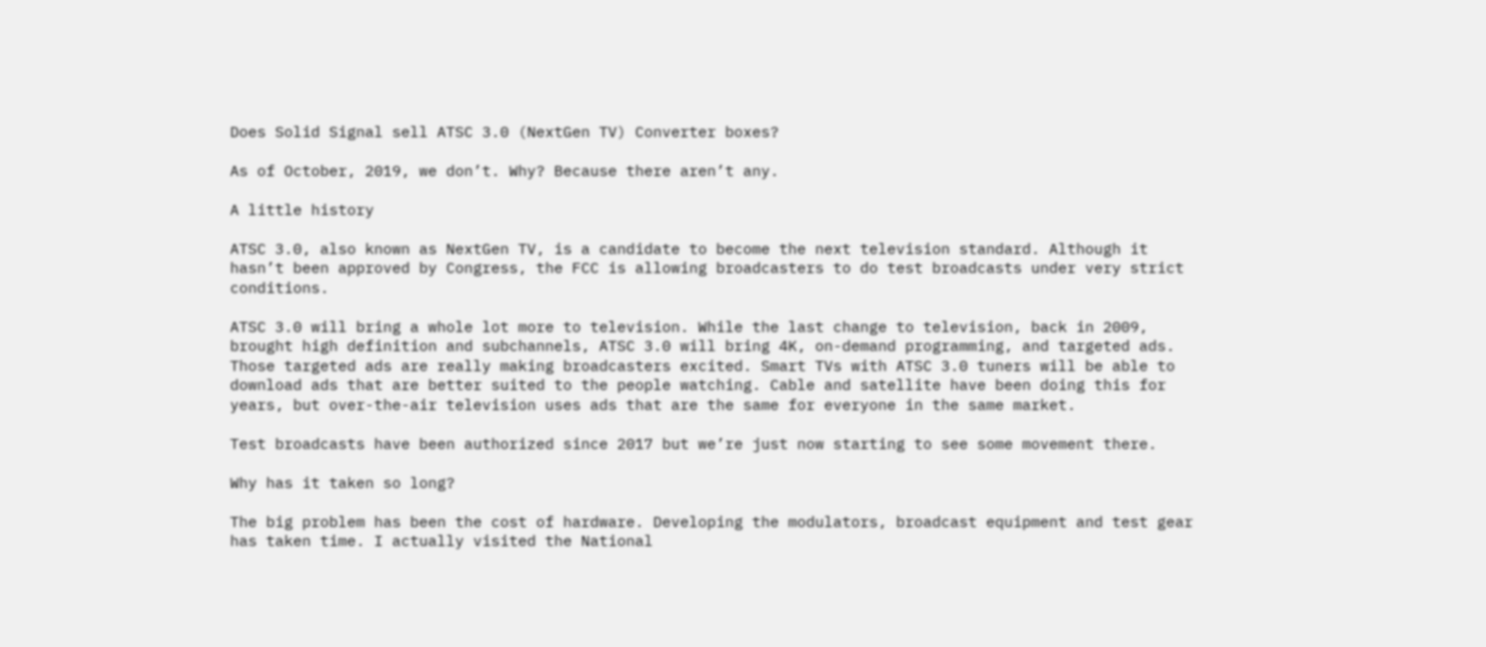Does Solid Signal sell ATSC 3.0 (NextGen TV) Converter boxes?

As of October, 2019, we don’t. Why? Because there aren’t any.

A little history

ATSC 3.0, also known as NextGen TV, is a candidate to become the next television standard. Although it hasn’t been approved by Congress, the FCC is allowing broadcasters to do test broadcasts under very strict conditions.

ATSC 3.0 will bring a whole lot more to television. While the last change to television, back in 2009, brought high definition and subchannels, ATSC 3.0 will bring 4K, on-demand programming, and targeted ads. Those targeted ads are really making broadcasters excited. Smart TVs with ATSC 3.0 tuners will be able to download ads that are better suited to the people watching. Cable and satellite have been doing this for years, but over-the-air television uses ads that are the same for everyone in the same market.

Test broadcasts have been authorized since 2017 but we’re just now starting to see some movement there.

Why has it taken so long?

The big problem has been the cost of hardware. Developing the modulators, broadcast equipment and test gear has taken time. I actually visited the National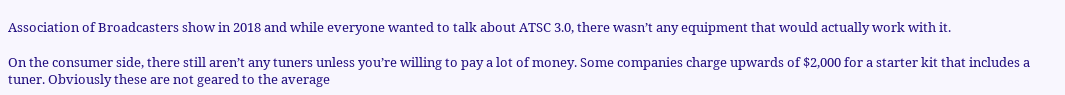Association of Broadcasters show in 2018 and while everyone wanted to talk about ATSC 3.0, there wasn’t any equipment that would actually work with it.

On the consumer side, there still aren’t any tuners unless you’re willing to pay a lot of money. Some companies charge upwards of $2,000 for a starter kit that includes a tuner. Obviously these are not geared to the average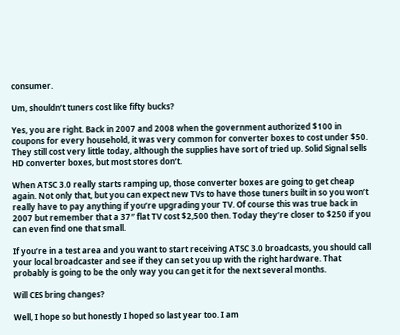consumer.

Um, shouldn’t tuners cost like fifty bucks?

Yes, you are right. Back in 2007 and 2008 when the government authorized $100 in coupons for every household, it was very common for converter boxes to cost under $50. They still cost very little today, although the supplies have sort of tried up. Solid Signal sells HD converter boxes, but most stores don’t.

When ATSC 3.0 really starts ramping up, those converter boxes are going to get cheap again. Not only that, but you can expect new TVs to have those tuners built in so you won’t really have to pay anything if you’re upgrading your TV. Of course this was true back in 2007 but remember that a 37″ flat TV cost $2,500 then. Today they’re closer to $250 if you can even find one that small.

If you’re in a test area and you want to start receiving ATSC 3.0 broadcasts, you should call your local broadcaster and see if they can set you up with the right hardware. That probably is going to be the only way you can get it for the next several months.

Will CES bring changes?

Well, I hope so but honestly I hoped so last year too. I am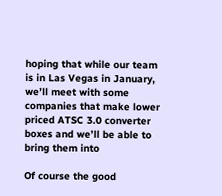hoping that while our team is in Las Vegas in January, we’ll meet with some companies that make lower priced ATSC 3.0 converter boxes and we’ll be able to bring them into

Of course the good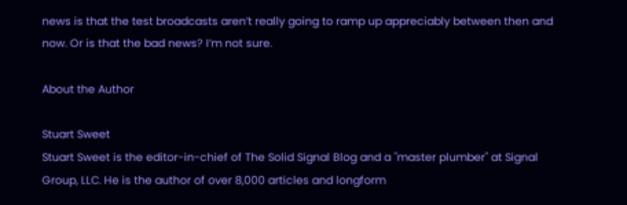news is that the test broadcasts aren’t really going to ramp up appreciably between then and now. Or is that the bad news? I’m not sure.

About the Author

Stuart Sweet
Stuart Sweet is the editor-in-chief of The Solid Signal Blog and a "master plumber" at Signal Group, LLC. He is the author of over 8,000 articles and longform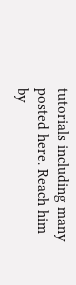tutorials including many posted here. Reach him by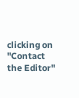clicking on "Contact the Editor"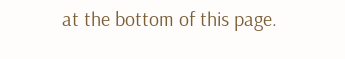at the bottom of this page.